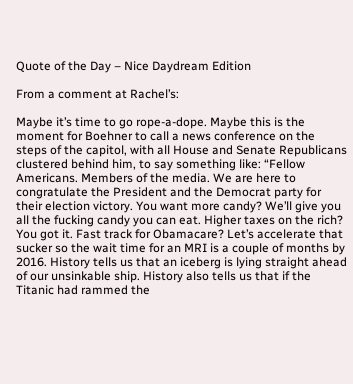Quote of the Day – Nice Daydream Edition

From a comment at Rachel’s:

Maybe it’s time to go rope-a-dope. Maybe this is the moment for Boehner to call a news conference on the steps of the capitol, with all House and Senate Republicans clustered behind him, to say something like: “Fellow Americans. Members of the media. We are here to congratulate the President and the Democrat party for their election victory. You want more candy? We’ll give you all the fucking candy you can eat. Higher taxes on the rich? You got it. Fast track for Obamacare? Let’s accelerate that sucker so the wait time for an MRI is a couple of months by 2016. History tells us that an iceberg is lying straight ahead of our unsinkable ship. History also tells us that if the Titanic had rammed the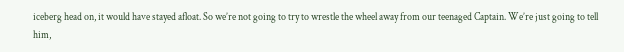iceberg head on, it would have stayed afloat. So we’re not going to try to wrestle the wheel away from our teenaged Captain. We’re just going to tell him,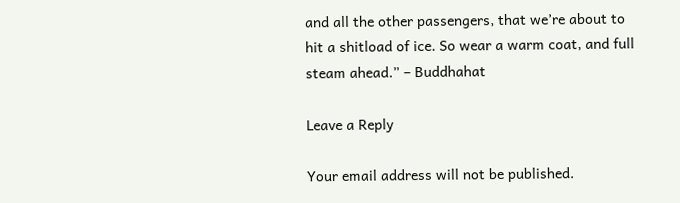and all the other passengers, that we’re about to hit a shitload of ice. So wear a warm coat, and full steam ahead.” – Buddhahat

Leave a Reply

Your email address will not be published.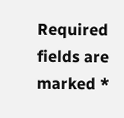Required fields are marked *